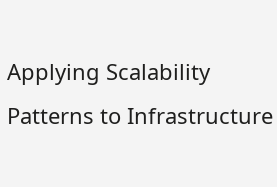Applying Scalability Patterns to Infrastructure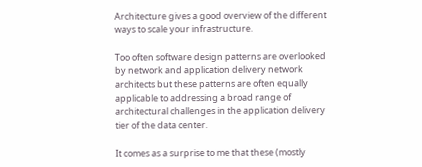Architecture gives a good overview of the different ways to scale your infrastructure.

Too often software design patterns are overlooked by network and application delivery network architects but these patterns are often equally applicable to addressing a broad range of architectural challenges in the application delivery tier of the data center.

It comes as a surprise to me that these (mostly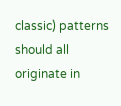classic) patterns should all originate in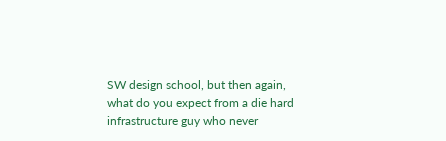SW design school, but then again, what do you expect from a die hard infrastructure guy who never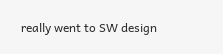really went to SW design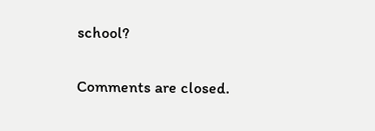school?

Comments are closed.